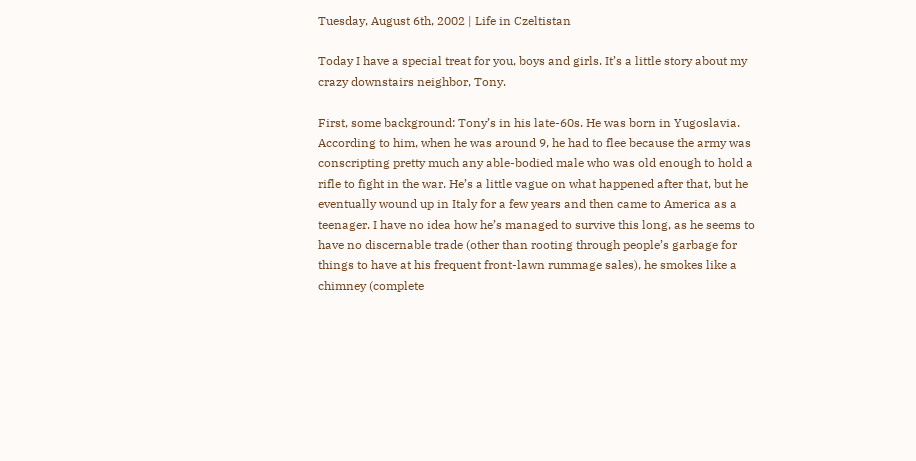Tuesday, August 6th, 2002 | Life in Czeltistan

Today I have a special treat for you, boys and girls. It’s a little story about my crazy downstairs neighbor, Tony.

First, some background: Tony’s in his late-60s. He was born in Yugoslavia. According to him, when he was around 9, he had to flee because the army was conscripting pretty much any able-bodied male who was old enough to hold a rifle to fight in the war. He’s a little vague on what happened after that, but he eventually wound up in Italy for a few years and then came to America as a teenager. I have no idea how he’s managed to survive this long, as he seems to have no discernable trade (other than rooting through people’s garbage for things to have at his frequent front-lawn rummage sales), he smokes like a chimney (complete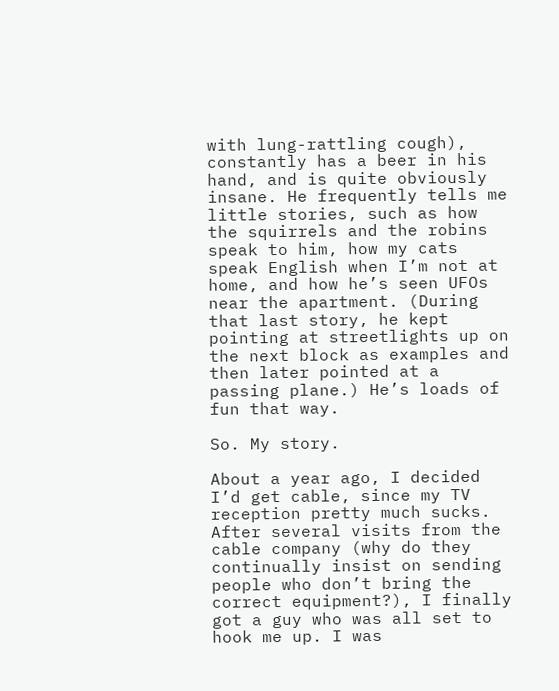with lung-rattling cough), constantly has a beer in his hand, and is quite obviously insane. He frequently tells me little stories, such as how the squirrels and the robins speak to him, how my cats speak English when I’m not at home, and how he’s seen UFOs near the apartment. (During that last story, he kept pointing at streetlights up on the next block as examples and then later pointed at a passing plane.) He’s loads of fun that way.

So. My story.

About a year ago, I decided I’d get cable, since my TV reception pretty much sucks. After several visits from the cable company (why do they continually insist on sending people who don’t bring the correct equipment?), I finally got a guy who was all set to hook me up. I was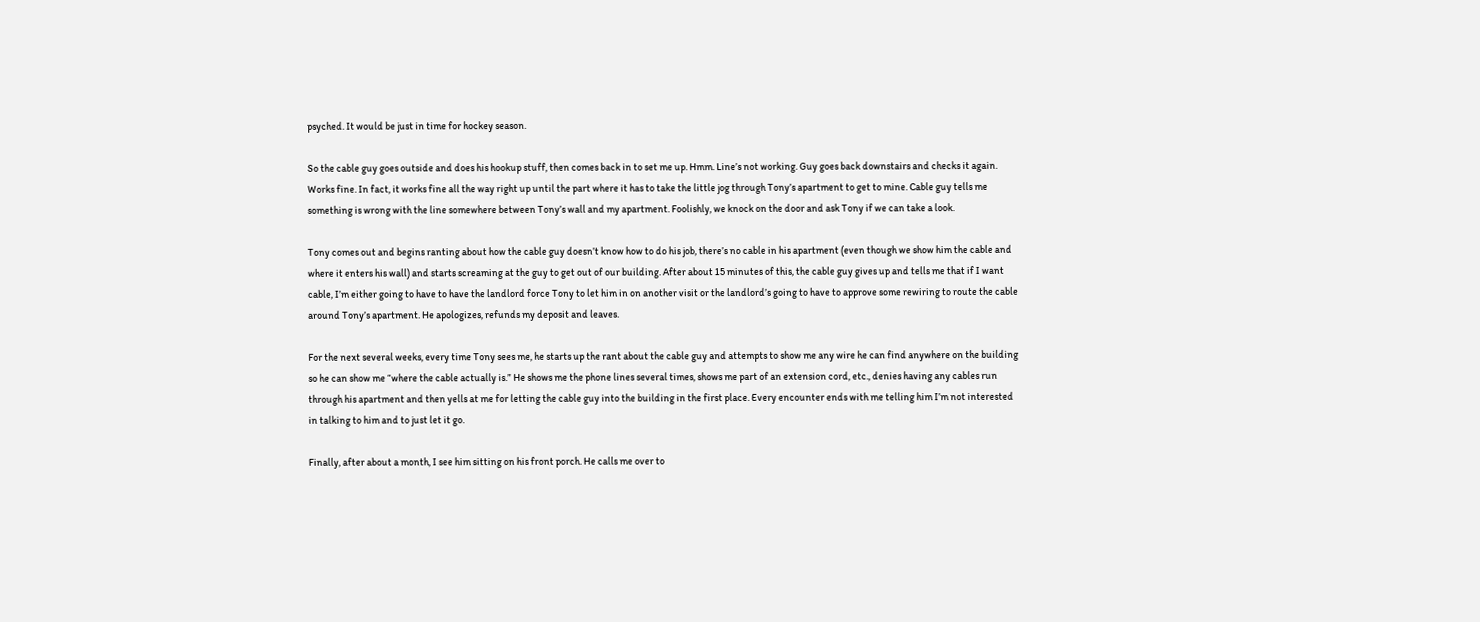psyched. It would be just in time for hockey season.

So the cable guy goes outside and does his hookup stuff, then comes back in to set me up. Hmm. Line’s not working. Guy goes back downstairs and checks it again. Works fine. In fact, it works fine all the way right up until the part where it has to take the little jog through Tony’s apartment to get to mine. Cable guy tells me something is wrong with the line somewhere between Tony’s wall and my apartment. Foolishly, we knock on the door and ask Tony if we can take a look.

Tony comes out and begins ranting about how the cable guy doesn’t know how to do his job, there’s no cable in his apartment (even though we show him the cable and where it enters his wall) and starts screaming at the guy to get out of our building. After about 15 minutes of this, the cable guy gives up and tells me that if I want cable, I’m either going to have to have the landlord force Tony to let him in on another visit or the landlord’s going to have to approve some rewiring to route the cable around Tony’s apartment. He apologizes, refunds my deposit and leaves.

For the next several weeks, every time Tony sees me, he starts up the rant about the cable guy and attempts to show me any wire he can find anywhere on the building so he can show me “where the cable actually is.” He shows me the phone lines several times, shows me part of an extension cord, etc., denies having any cables run through his apartment and then yells at me for letting the cable guy into the building in the first place. Every encounter ends with me telling him I’m not interested in talking to him and to just let it go.

Finally, after about a month, I see him sitting on his front porch. He calls me over to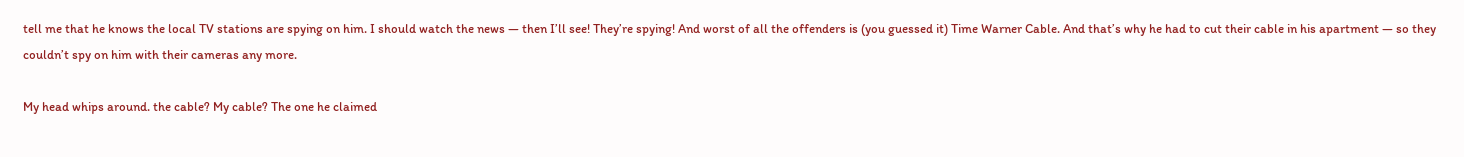tell me that he knows the local TV stations are spying on him. I should watch the news — then I’ll see! They’re spying! And worst of all the offenders is (you guessed it) Time Warner Cable. And that’s why he had to cut their cable in his apartment — so they couldn’t spy on him with their cameras any more.

My head whips around. the cable? My cable? The one he claimed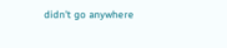didn’t go anywhere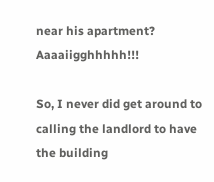near his apartment? Aaaaiigghhhhh!!!

So, I never did get around to calling the landlord to have the building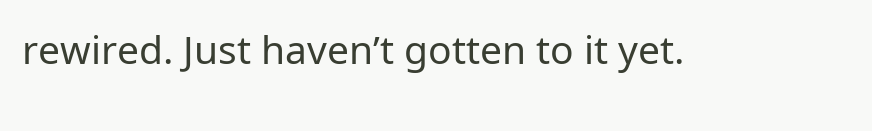rewired. Just haven’t gotten to it yet.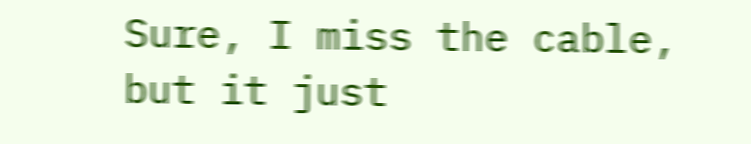Sure, I miss the cable, but it just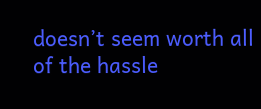doesn’t seem worth all of the hassle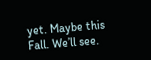yet. Maybe this Fall. We’ll see.